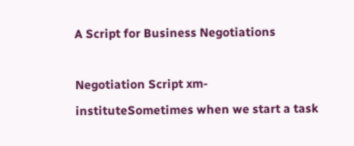A Script for Business Negotiations

Negotiation Script xm-instituteSometimes when we start a task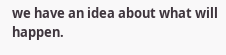we have an idea about what will happen.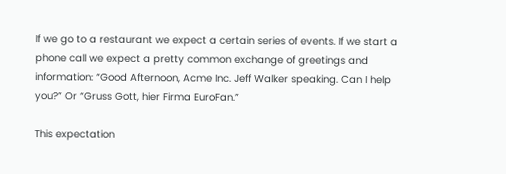If we go to a restaurant we expect a certain series of events. If we start a phone call we expect a pretty common exchange of greetings and information: “Good Afternoon, Acme Inc. Jeff Walker speaking. Can I help you?” Or “Gruss Gott, hier Firma EuroFan.”

This expectation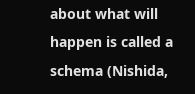about what will happen is called a schema (Nishida,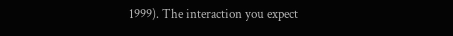1999). The interaction you expect